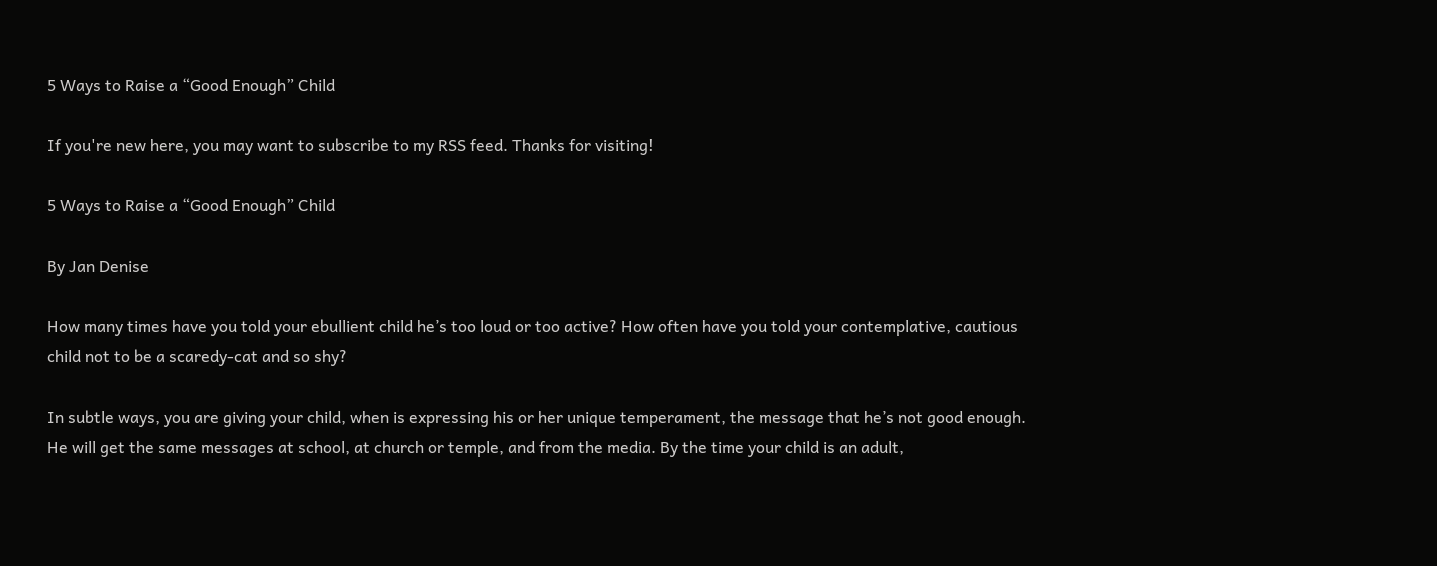5 Ways to Raise a “Good Enough” Child

If you're new here, you may want to subscribe to my RSS feed. Thanks for visiting!

5 Ways to Raise a “Good Enough” Child

By Jan Denise

How many times have you told your ebullient child he’s too loud or too active? How often have you told your contemplative, cautious child not to be a scaredy-cat and so shy?

In subtle ways, you are giving your child, when is expressing his or her unique temperament, the message that he’s not good enough. He will get the same messages at school, at church or temple, and from the media. By the time your child is an adult,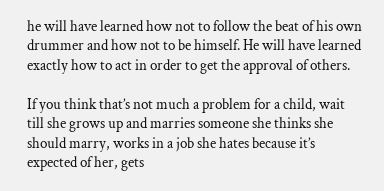he will have learned how not to follow the beat of his own drummer and how not to be himself. He will have learned exactly how to act in order to get the approval of others.

If you think that’s not much a problem for a child, wait till she grows up and marries someone she thinks she should marry, works in a job she hates because it’s expected of her, gets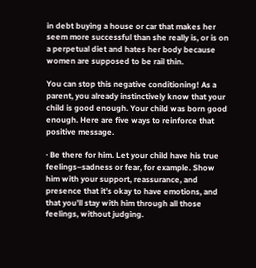in debt buying a house or car that makes her seem more successful than she really is, or is on a perpetual diet and hates her body because women are supposed to be rail thin.

You can stop this negative conditioning! As a parent, you already instinctively know that your child is good enough. Your child was born good enough. Here are five ways to reinforce that positive message.

· Be there for him. Let your child have his true feelings–sadness or fear, for example. Show him with your support, reassurance, and presence that it’s okay to have emotions, and that you’ll stay with him through all those feelings, without judging.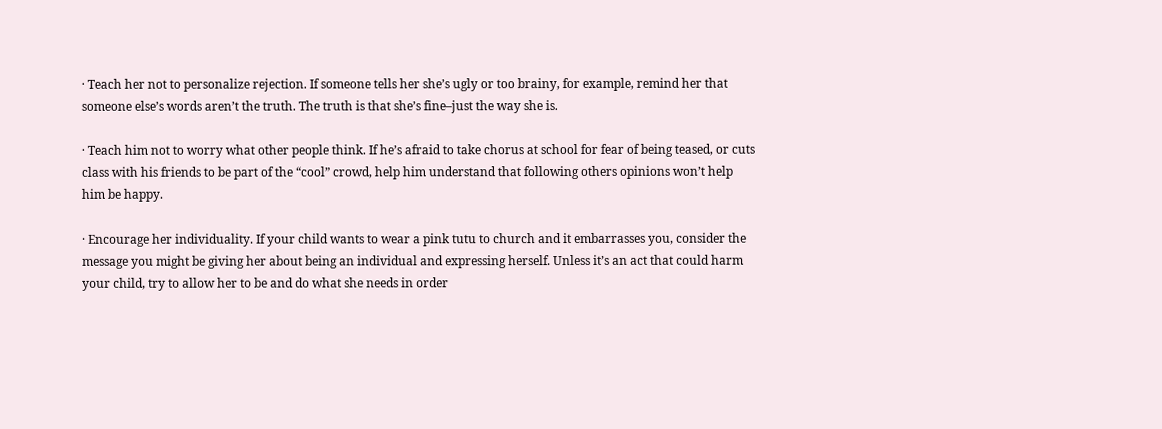· Teach her not to personalize rejection. If someone tells her she’s ugly or too brainy, for example, remind her that someone else’s words aren’t the truth. The truth is that she’s fine–just the way she is.

· Teach him not to worry what other people think. If he’s afraid to take chorus at school for fear of being teased, or cuts class with his friends to be part of the “cool” crowd, help him understand that following others opinions won’t help him be happy.

· Encourage her individuality. If your child wants to wear a pink tutu to church and it embarrasses you, consider the message you might be giving her about being an individual and expressing herself. Unless it’s an act that could harm your child, try to allow her to be and do what she needs in order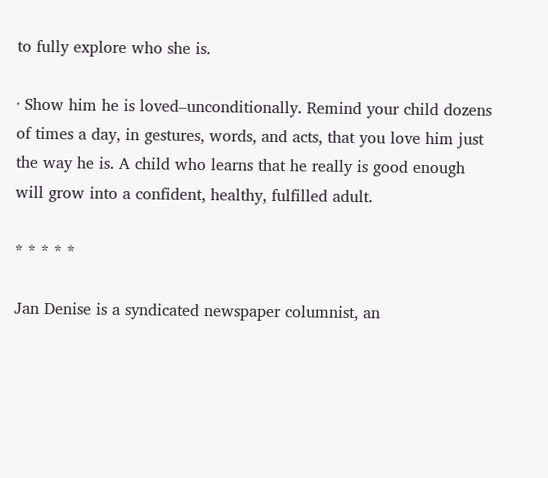to fully explore who she is.

· Show him he is loved–unconditionally. Remind your child dozens of times a day, in gestures, words, and acts, that you love him just the way he is. A child who learns that he really is good enough will grow into a confident, healthy, fulfilled adult.

* * * * *

Jan Denise is a syndicated newspaper columnist, an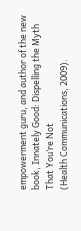empowerment guru, and author of the new book, Innately Good: Dispelling the Myth That You’re Not
(Health Communications, 2009).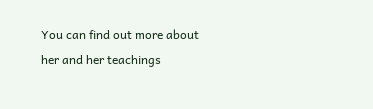You can find out more about her and her teachings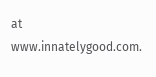at www.innatelygood.com.